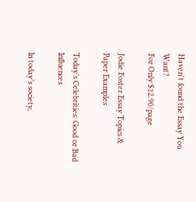Haven't found the Essay You Want?
For Only $12.90/page

Jodie Foster Essay Topics & Paper Examples

Today’s Celebrities: Good or Bad Influences

In today’s society,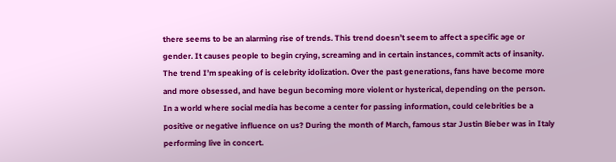there seems to be an alarming rise of trends. This trend doesn’t seem to affect a specific age or gender. It causes people to begin crying, screaming and in certain instances, commit acts of insanity. The trend I’m speaking of is celebrity idolization. Over the past generations, fans have become more and more obsessed, and have begun becoming more violent or hysterical, depending on the person. In a world where social media has become a center for passing information, could celebrities be a positive or negative influence on us? During the month of March, famous star Justin Bieber was in Italy performing live in concert.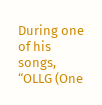During one of his songs, “OLLG (One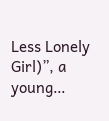Less Lonely Girl)”, a young…